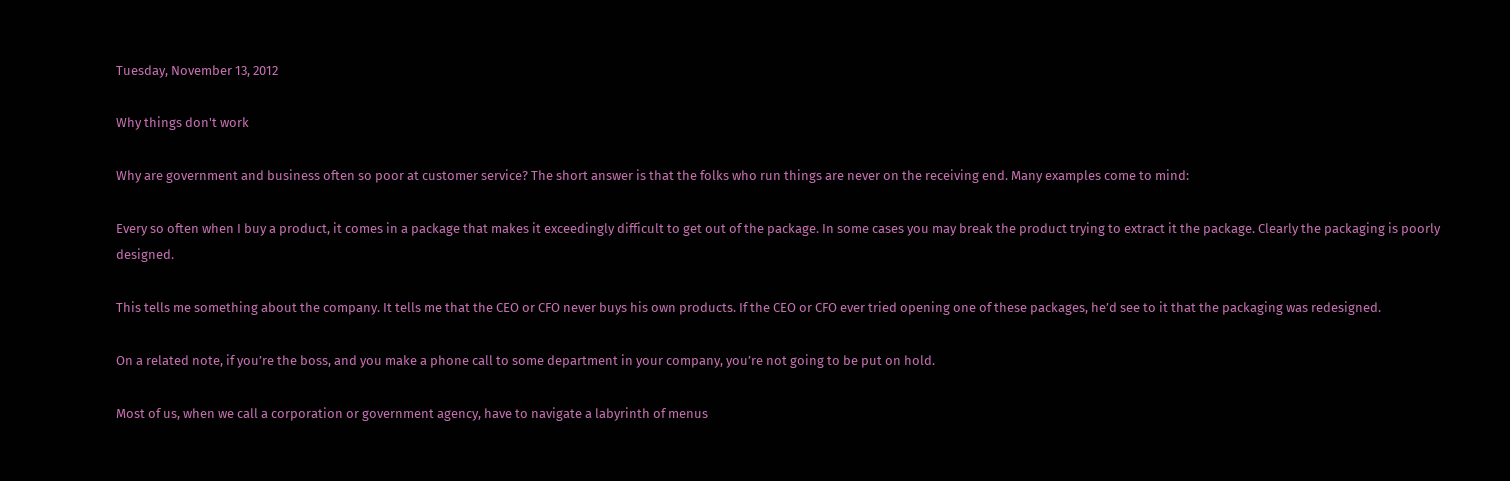Tuesday, November 13, 2012

Why things don't work

Why are government and business often so poor at customer service? The short answer is that the folks who run things are never on the receiving end. Many examples come to mind:

Every so often when I buy a product, it comes in a package that makes it exceedingly difficult to get out of the package. In some cases you may break the product trying to extract it the package. Clearly the packaging is poorly designed.

This tells me something about the company. It tells me that the CEO or CFO never buys his own products. If the CEO or CFO ever tried opening one of these packages, he’d see to it that the packaging was redesigned.

On a related note, if you’re the boss, and you make a phone call to some department in your company, you’re not going to be put on hold.

Most of us, when we call a corporation or government agency, have to navigate a labyrinth of menus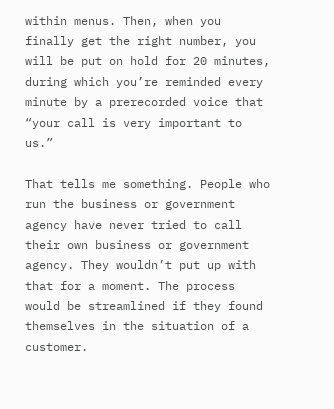within menus. Then, when you finally get the right number, you will be put on hold for 20 minutes, during which you’re reminded every minute by a prerecorded voice that “your call is very important to us.”

That tells me something. People who run the business or government agency have never tried to call their own business or government agency. They wouldn’t put up with that for a moment. The process would be streamlined if they found themselves in the situation of a customer.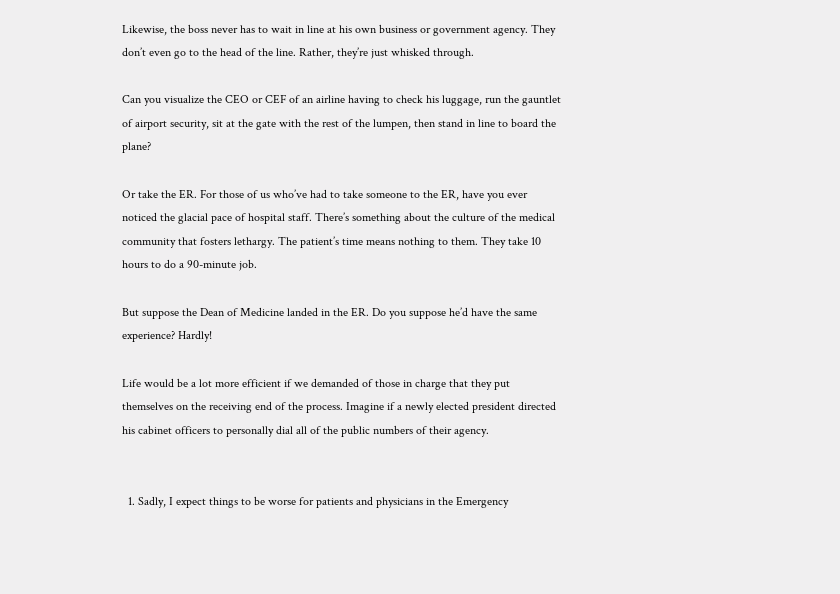Likewise, the boss never has to wait in line at his own business or government agency. They don’t even go to the head of the line. Rather, they’re just whisked through.

Can you visualize the CEO or CEF of an airline having to check his luggage, run the gauntlet of airport security, sit at the gate with the rest of the lumpen, then stand in line to board the plane?

Or take the ER. For those of us who’ve had to take someone to the ER, have you ever noticed the glacial pace of hospital staff. There’s something about the culture of the medical community that fosters lethargy. The patient’s time means nothing to them. They take 10 hours to do a 90-minute job.

But suppose the Dean of Medicine landed in the ER. Do you suppose he’d have the same experience? Hardly!

Life would be a lot more efficient if we demanded of those in charge that they put themselves on the receiving end of the process. Imagine if a newly elected president directed his cabinet officers to personally dial all of the public numbers of their agency.


  1. Sadly, I expect things to be worse for patients and physicians in the Emergency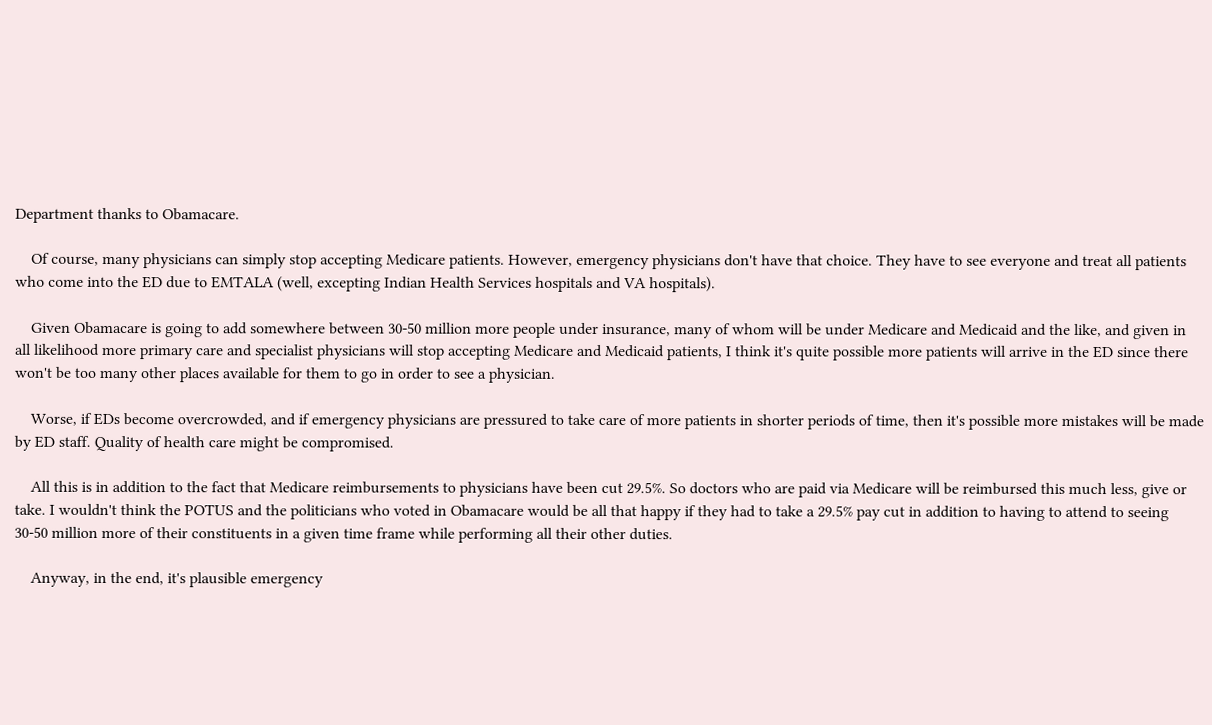Department thanks to Obamacare.

    Of course, many physicians can simply stop accepting Medicare patients. However, emergency physicians don't have that choice. They have to see everyone and treat all patients who come into the ED due to EMTALA (well, excepting Indian Health Services hospitals and VA hospitals).

    Given Obamacare is going to add somewhere between 30-50 million more people under insurance, many of whom will be under Medicare and Medicaid and the like, and given in all likelihood more primary care and specialist physicians will stop accepting Medicare and Medicaid patients, I think it's quite possible more patients will arrive in the ED since there won't be too many other places available for them to go in order to see a physician.

    Worse, if EDs become overcrowded, and if emergency physicians are pressured to take care of more patients in shorter periods of time, then it's possible more mistakes will be made by ED staff. Quality of health care might be compromised.

    All this is in addition to the fact that Medicare reimbursements to physicians have been cut 29.5%. So doctors who are paid via Medicare will be reimbursed this much less, give or take. I wouldn't think the POTUS and the politicians who voted in Obamacare would be all that happy if they had to take a 29.5% pay cut in addition to having to attend to seeing 30-50 million more of their constituents in a given time frame while performing all their other duties.

    Anyway, in the end, it's plausible emergency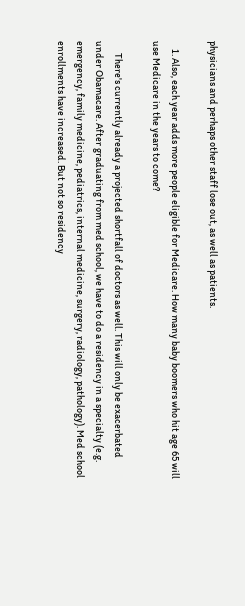physicians and perhaps other staff lose out, as well as patients.

    1. Also, each year adds more people eligible for Medicare. How many baby boomers who hit age 65 will use Medicare in the years to come?

      There's currently already a projected shortfall of doctors as well. This will only be exacerbated under Obamacare. After graduating from med school, we have to do a residency in a specialty (e.g. emergency, family medicine, pediatrics, internal medicine, surgery, radiology, pathology). Med school enrollments have increased. But not so residency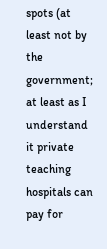spots (at least not by the government; at least as I understand it private teaching hospitals can pay for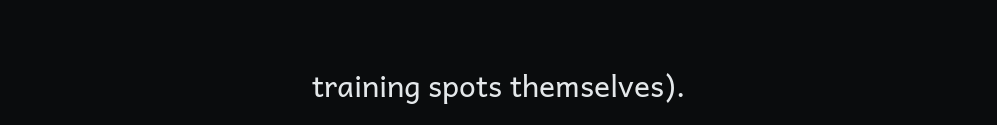training spots themselves).